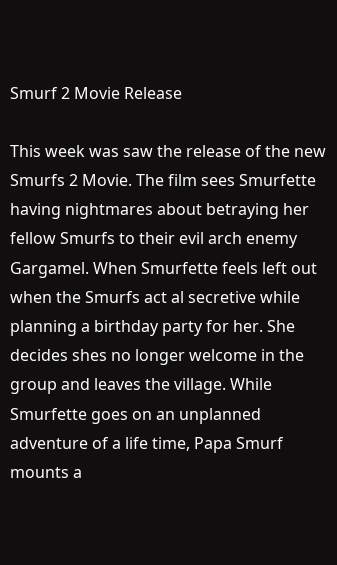Smurf 2 Movie Release

This week was saw the release of the new Smurfs 2 Movie. The film sees Smurfette having nightmares about betraying her fellow Smurfs to their evil arch enemy Gargamel. When Smurfette feels left out when the Smurfs act al secretive while planning a birthday party for her. She decides shes no longer welcome in the group and leaves the village. While Smurfette goes on an unplanned adventure of a life time, Papa Smurf mounts a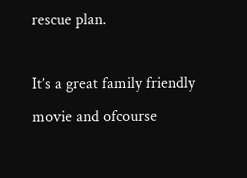rescue plan.

It’s a great family friendly movie and ofcourse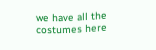we have all the costumes here